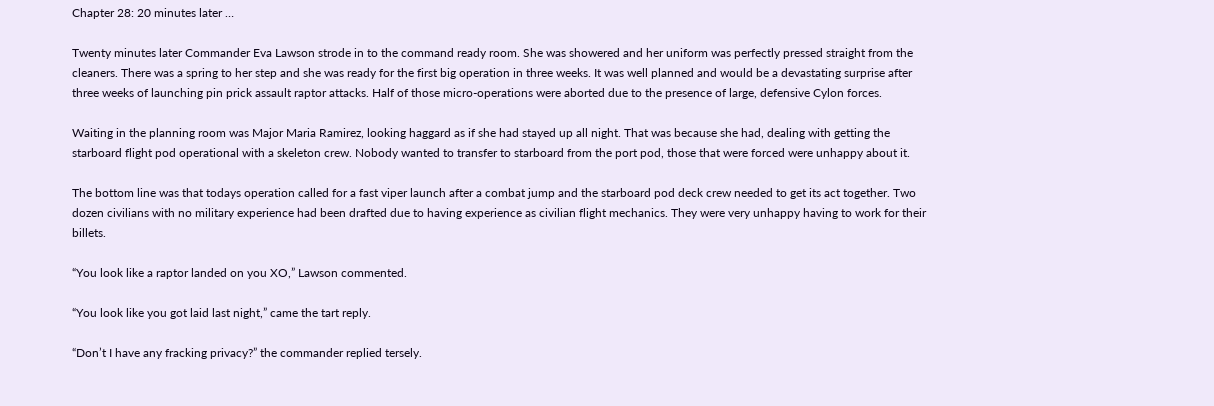Chapter 28: 20 minutes later …

Twenty minutes later Commander Eva Lawson strode in to the command ready room. She was showered and her uniform was perfectly pressed straight from the cleaners. There was a spring to her step and she was ready for the first big operation in three weeks. It was well planned and would be a devastating surprise after three weeks of launching pin prick assault raptor attacks. Half of those micro-operations were aborted due to the presence of large, defensive Cylon forces.

Waiting in the planning room was Major Maria Ramirez, looking haggard as if she had stayed up all night. That was because she had, dealing with getting the starboard flight pod operational with a skeleton crew. Nobody wanted to transfer to starboard from the port pod, those that were forced were unhappy about it.

The bottom line was that todays operation called for a fast viper launch after a combat jump and the starboard pod deck crew needed to get its act together. Two dozen civilians with no military experience had been drafted due to having experience as civilian flight mechanics. They were very unhappy having to work for their billets.

“You look like a raptor landed on you XO,” Lawson commented.

“You look like you got laid last night,” came the tart reply.

“Don’t I have any fracking privacy?” the commander replied tersely.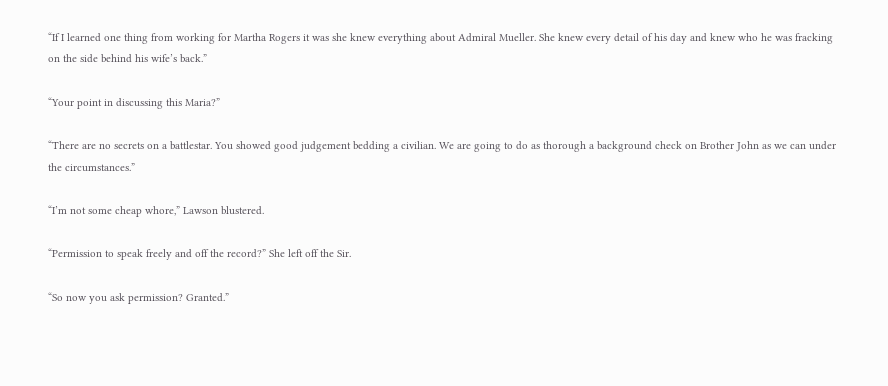“If I learned one thing from working for Martha Rogers it was she knew everything about Admiral Mueller. She knew every detail of his day and knew who he was fracking on the side behind his wife’s back.”

“Your point in discussing this Maria?”

“There are no secrets on a battlestar. You showed good judgement bedding a civilian. We are going to do as thorough a background check on Brother John as we can under the circumstances.”

“I’m not some cheap whore,” Lawson blustered.

“Permission to speak freely and off the record?” She left off the Sir.

“So now you ask permission? Granted.”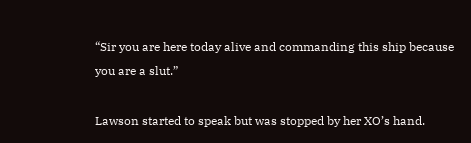“Sir you are here today alive and commanding this ship because you are a slut.”

Lawson started to speak but was stopped by her XO’s hand.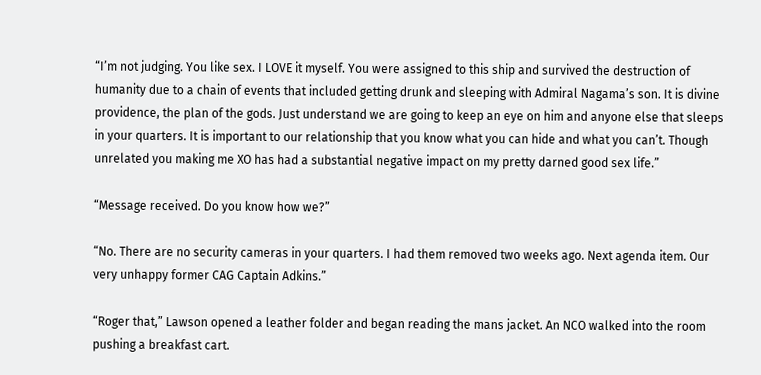“I’m not judging. You like sex. I LOVE it myself. You were assigned to this ship and survived the destruction of humanity due to a chain of events that included getting drunk and sleeping with Admiral Nagama’s son. It is divine providence, the plan of the gods. Just understand we are going to keep an eye on him and anyone else that sleeps in your quarters. It is important to our relationship that you know what you can hide and what you can’t. Though unrelated you making me XO has had a substantial negative impact on my pretty darned good sex life.”

“Message received. Do you know how we?”

“No. There are no security cameras in your quarters. I had them removed two weeks ago. Next agenda item. Our very unhappy former CAG Captain Adkins.”

“Roger that,” Lawson opened a leather folder and began reading the mans jacket. An NCO walked into the room pushing a breakfast cart.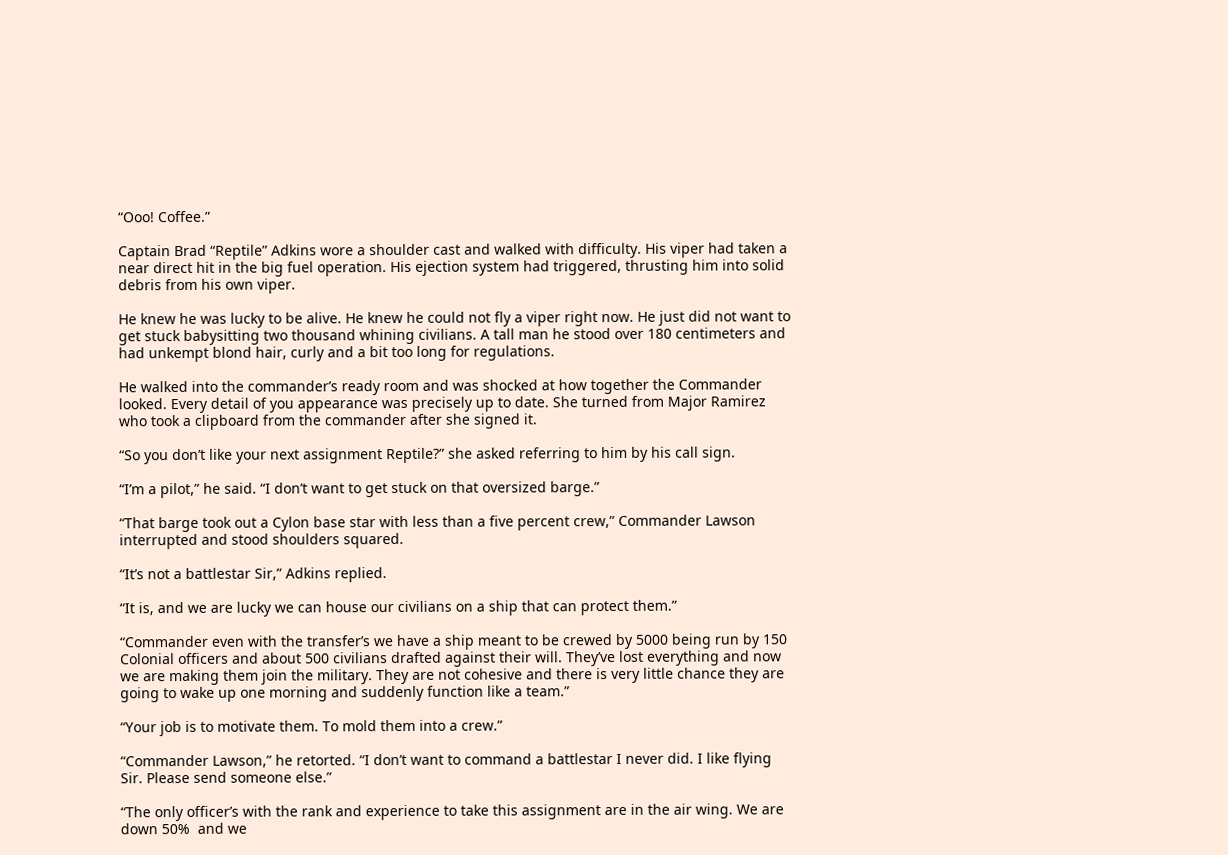“Ooo! Coffee.”

Captain Brad “Reptile” Adkins wore a shoulder cast and walked with difficulty. His viper had taken a near direct hit in the big fuel operation. His ejection system had triggered, thrusting him into solid debris from his own viper.

He knew he was lucky to be alive. He knew he could not fly a viper right now. He just did not want to get stuck babysitting two thousand whining civilians. A tall man he stood over 180 centimeters and had unkempt blond hair, curly and a bit too long for regulations.

He walked into the commander’s ready room and was shocked at how together the Commander looked. Every detail of you appearance was precisely up to date. She turned from Major Ramirez who took a clipboard from the commander after she signed it.

“So you don’t like your next assignment Reptile?” she asked referring to him by his call sign.

“I’m a pilot,” he said. “I don’t want to get stuck on that oversized barge.”

“That barge took out a Cylon base star with less than a five percent crew,” Commander Lawson interrupted and stood shoulders squared.

“It’s not a battlestar Sir,” Adkins replied.

“It is, and we are lucky we can house our civilians on a ship that can protect them.”

“Commander even with the transfer’s we have a ship meant to be crewed by 5000 being run by 150 Colonial officers and about 500 civilians drafted against their will. They’ve lost everything and now we are making them join the military. They are not cohesive and there is very little chance they are going to wake up one morning and suddenly function like a team.”

“Your job is to motivate them. To mold them into a crew.”

“Commander Lawson,” he retorted. “I don’t want to command a battlestar I never did. I like flying Sir. Please send someone else.”

“The only officer’s with the rank and experience to take this assignment are in the air wing. We are down 50%  and we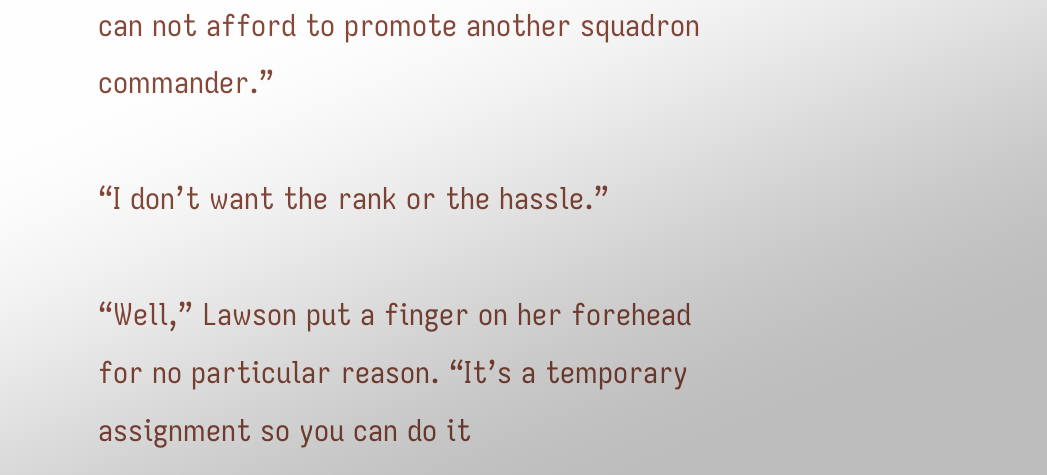can not afford to promote another squadron commander.”

“I don’t want the rank or the hassle.”

“Well,” Lawson put a finger on her forehead for no particular reason. “It’s a temporary assignment so you can do it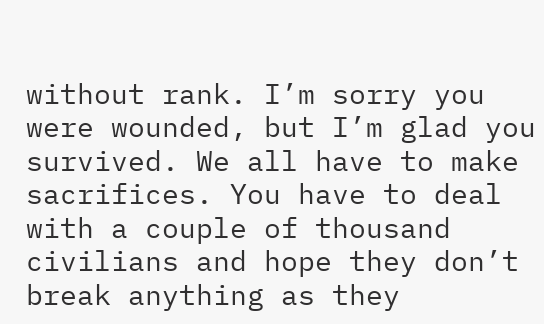without rank. I’m sorry you were wounded, but I’m glad you survived. We all have to make sacrifices. You have to deal with a couple of thousand civilians and hope they don’t break anything as they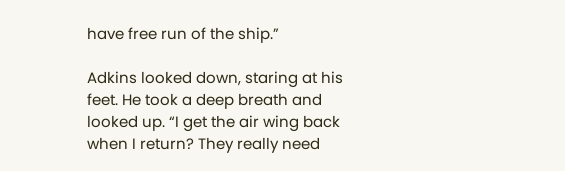have free run of the ship.”

Adkins looked down, staring at his feet. He took a deep breath and looked up. “I get the air wing back when I return? They really need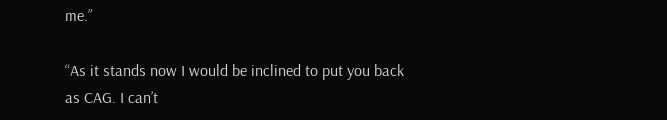me.”

“As it stands now I would be inclined to put you back as CAG. I can’t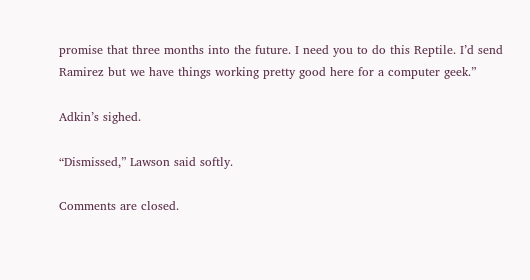promise that three months into the future. I need you to do this Reptile. I’d send Ramirez but we have things working pretty good here for a computer geek.”

Adkin’s sighed.

“Dismissed,” Lawson said softly.

Comments are closed.